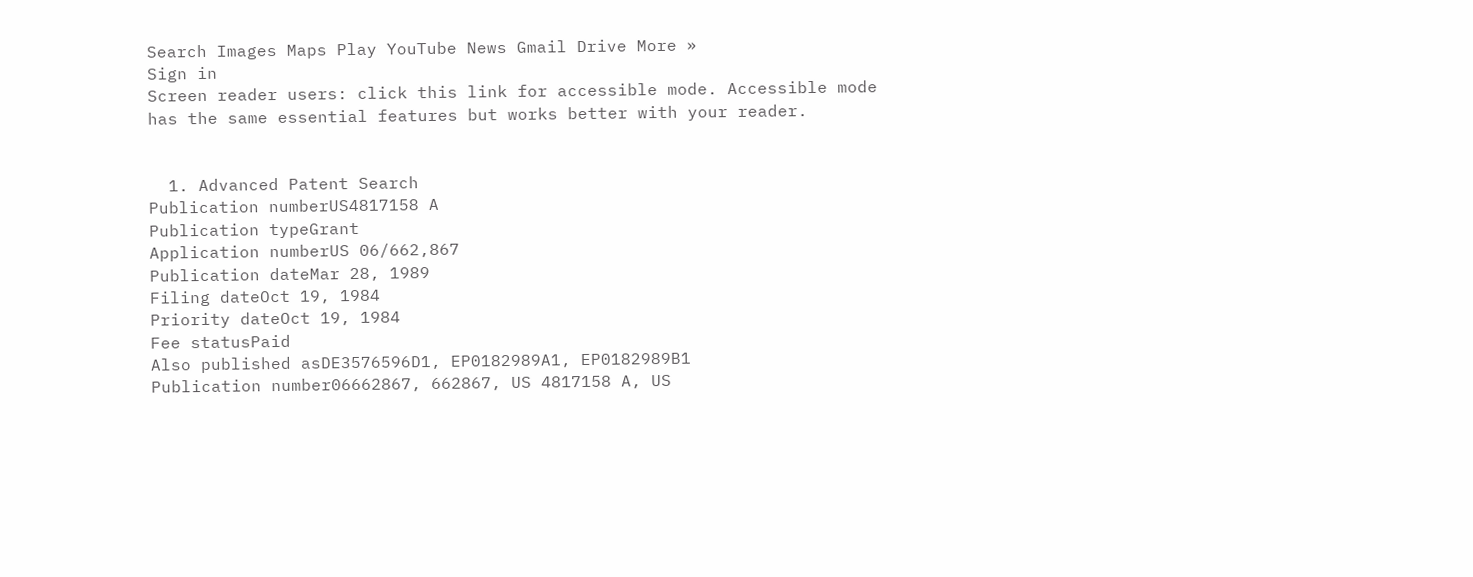Search Images Maps Play YouTube News Gmail Drive More »
Sign in
Screen reader users: click this link for accessible mode. Accessible mode has the same essential features but works better with your reader.


  1. Advanced Patent Search
Publication numberUS4817158 A
Publication typeGrant
Application numberUS 06/662,867
Publication dateMar 28, 1989
Filing dateOct 19, 1984
Priority dateOct 19, 1984
Fee statusPaid
Also published asDE3576596D1, EP0182989A1, EP0182989B1
Publication number06662867, 662867, US 4817158 A, US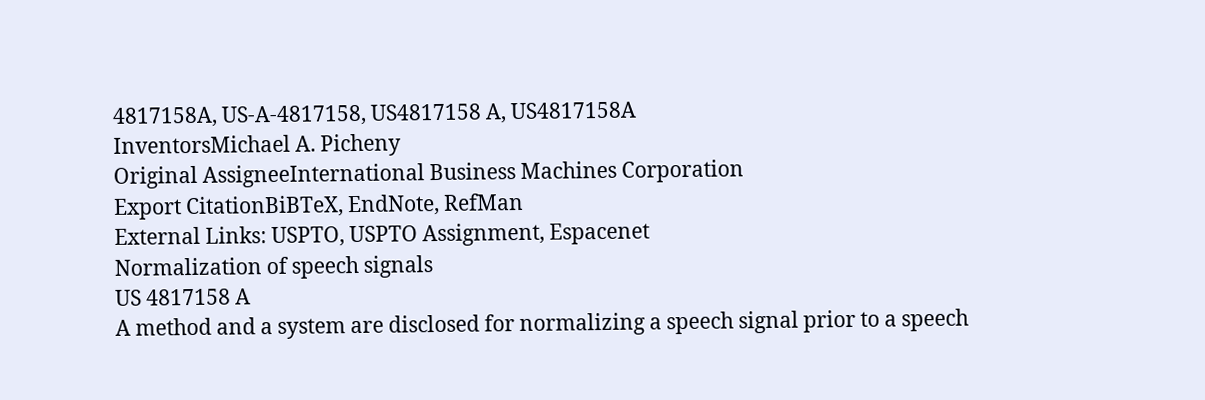4817158A, US-A-4817158, US4817158 A, US4817158A
InventorsMichael A. Picheny
Original AssigneeInternational Business Machines Corporation
Export CitationBiBTeX, EndNote, RefMan
External Links: USPTO, USPTO Assignment, Espacenet
Normalization of speech signals
US 4817158 A
A method and a system are disclosed for normalizing a speech signal prior to a speech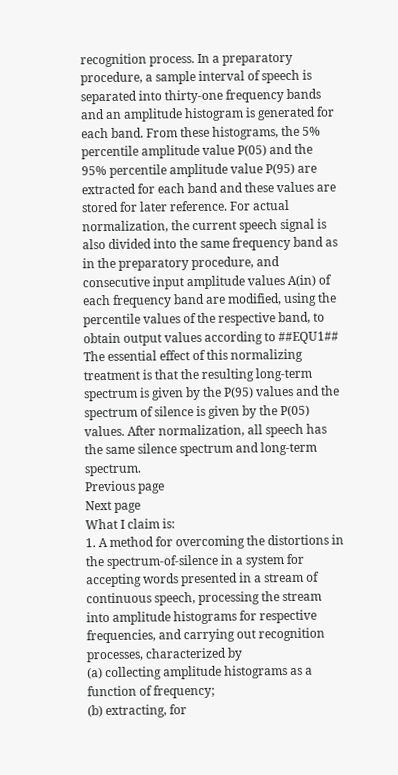recognition process. In a preparatory procedure, a sample interval of speech is separated into thirty-one frequency bands and an amplitude histogram is generated for each band. From these histograms, the 5% percentile amplitude value P(05) and the 95% percentile amplitude value P(95) are extracted for each band and these values are stored for later reference. For actual normalization, the current speech signal is also divided into the same frequency band as in the preparatory procedure, and consecutive input amplitude values A(in) of each frequency band are modified, using the percentile values of the respective band, to obtain output values according to ##EQU1## The essential effect of this normalizing treatment is that the resulting long-term spectrum is given by the P(95) values and the spectrum of silence is given by the P(05) values. After normalization, all speech has the same silence spectrum and long-term spectrum.
Previous page
Next page
What I claim is:
1. A method for overcoming the distortions in the spectrum-of-silence in a system for accepting words presented in a stream of continuous speech, processing the stream into amplitude histograms for respective frequencies, and carrying out recognition processes, characterized by
(a) collecting amplitude histograms as a function of frequency;
(b) extracting, for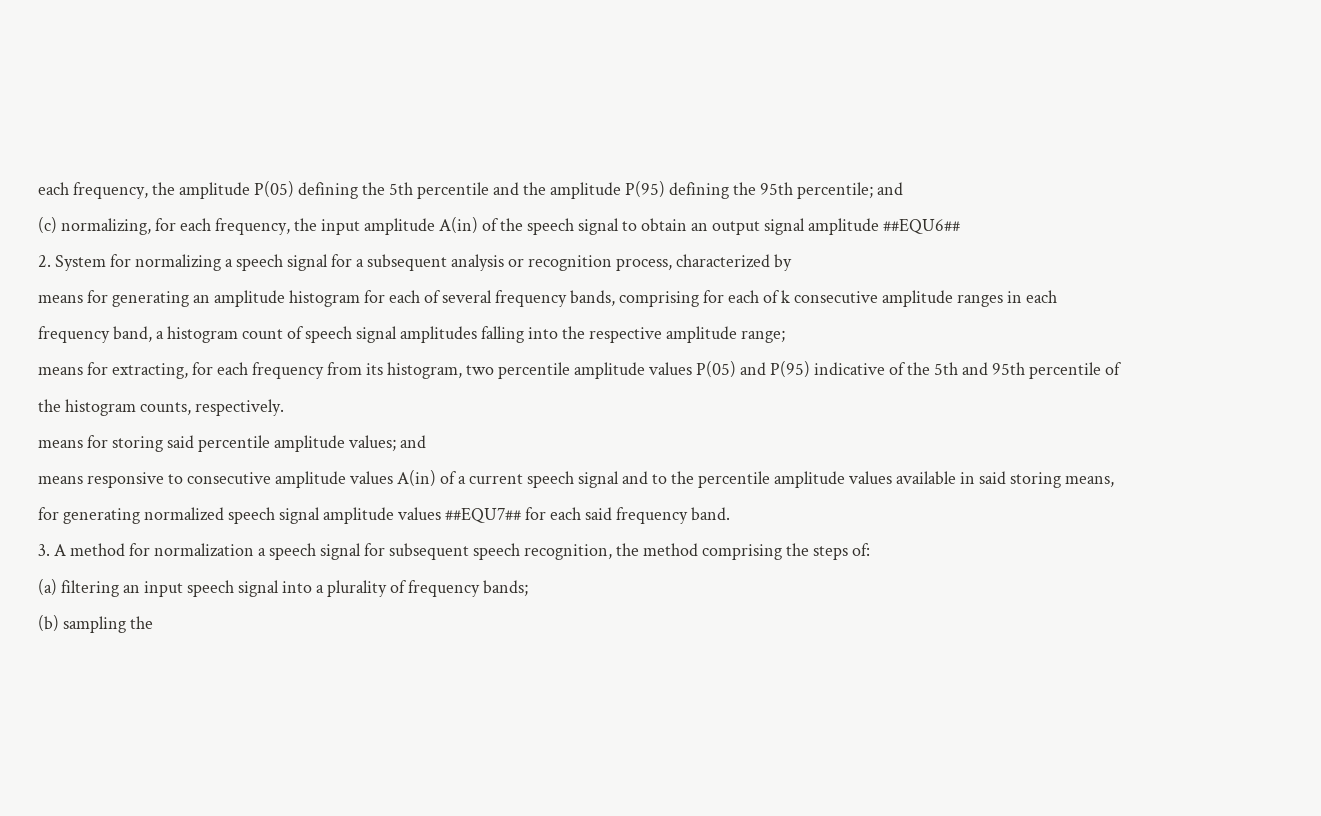each frequency, the amplitude P(05) defining the 5th percentile and the amplitude P(95) defining the 95th percentile; and
(c) normalizing, for each frequency, the input amplitude A(in) of the speech signal to obtain an output signal amplitude ##EQU6##
2. System for normalizing a speech signal for a subsequent analysis or recognition process, characterized by
means for generating an amplitude histogram for each of several frequency bands, comprising for each of k consecutive amplitude ranges in each frequency band, a histogram count of speech signal amplitudes falling into the respective amplitude range;
means for extracting, for each frequency from its histogram, two percentile amplitude values P(05) and P(95) indicative of the 5th and 95th percentile of the histogram counts, respectively.
means for storing said percentile amplitude values; and
means responsive to consecutive amplitude values A(in) of a current speech signal and to the percentile amplitude values available in said storing means, for generating normalized speech signal amplitude values ##EQU7## for each said frequency band.
3. A method for normalization a speech signal for subsequent speech recognition, the method comprising the steps of:
(a) filtering an input speech signal into a plurality of frequency bands;
(b) sampling the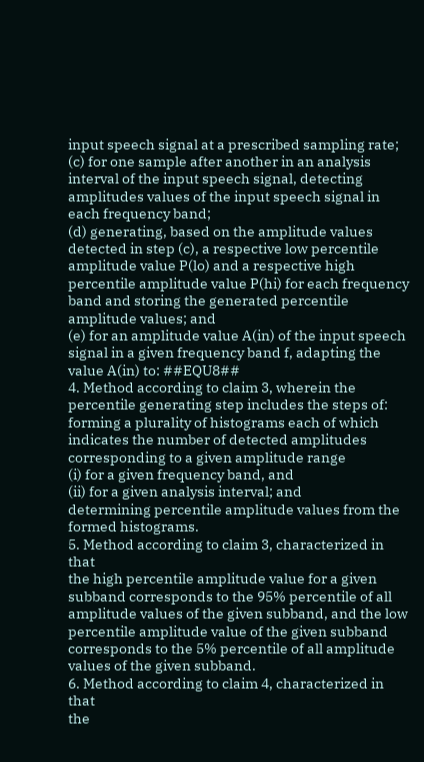input speech signal at a prescribed sampling rate;
(c) for one sample after another in an analysis interval of the input speech signal, detecting amplitudes values of the input speech signal in each frequency band;
(d) generating, based on the amplitude values detected in step (c), a respective low percentile amplitude value P(lo) and a respective high percentile amplitude value P(hi) for each frequency band and storing the generated percentile amplitude values; and
(e) for an amplitude value A(in) of the input speech signal in a given frequency band f, adapting the value A(in) to: ##EQU8##
4. Method according to claim 3, wherein the percentile generating step includes the steps of:
forming a plurality of histograms each of which indicates the number of detected amplitudes corresponding to a given amplitude range
(i) for a given frequency band, and
(ii) for a given analysis interval; and
determining percentile amplitude values from the formed histograms.
5. Method according to claim 3, characterized in that
the high percentile amplitude value for a given subband corresponds to the 95% percentile of all amplitude values of the given subband, and the low percentile amplitude value of the given subband corresponds to the 5% percentile of all amplitude values of the given subband.
6. Method according to claim 4, characterized in that
the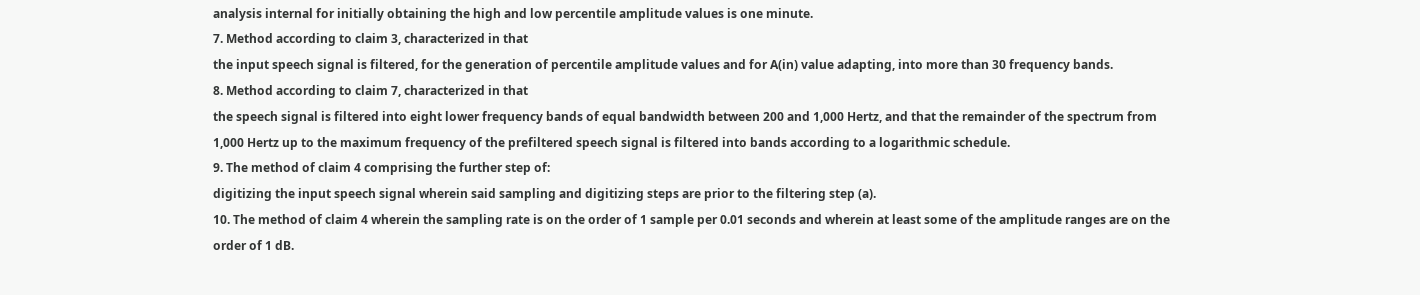analysis internal for initially obtaining the high and low percentile amplitude values is one minute.
7. Method according to claim 3, characterized in that
the input speech signal is filtered, for the generation of percentile amplitude values and for A(in) value adapting, into more than 30 frequency bands.
8. Method according to claim 7, characterized in that
the speech signal is filtered into eight lower frequency bands of equal bandwidth between 200 and 1,000 Hertz, and that the remainder of the spectrum from 1,000 Hertz up to the maximum frequency of the prefiltered speech signal is filtered into bands according to a logarithmic schedule.
9. The method of claim 4 comprising the further step of:
digitizing the input speech signal wherein said sampling and digitizing steps are prior to the filtering step (a).
10. The method of claim 4 wherein the sampling rate is on the order of 1 sample per 0.01 seconds and wherein at least some of the amplitude ranges are on the order of 1 dB.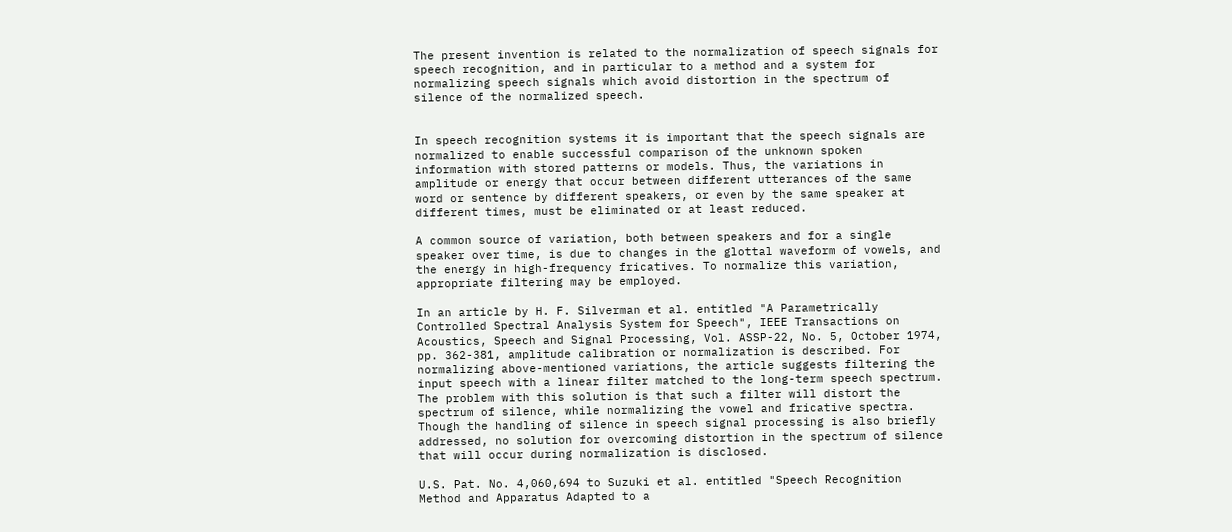The present invention is related to the normalization of speech signals for speech recognition, and in particular to a method and a system for normalizing speech signals which avoid distortion in the spectrum of silence of the normalized speech.


In speech recognition systems it is important that the speech signals are normalized to enable successful comparison of the unknown spoken information with stored patterns or models. Thus, the variations in amplitude or energy that occur between different utterances of the same word or sentence by different speakers, or even by the same speaker at different times, must be eliminated or at least reduced.

A common source of variation, both between speakers and for a single speaker over time, is due to changes in the glottal waveform of vowels, and the energy in high-frequency fricatives. To normalize this variation, appropriate filtering may be employed.

In an article by H. F. Silverman et al. entitled "A Parametrically Controlled Spectral Analysis System for Speech", IEEE Transactions on Acoustics, Speech and Signal Processing, Vol. ASSP-22, No. 5, October 1974, pp. 362-381, amplitude calibration or normalization is described. For normalizing above-mentioned variations, the article suggests filtering the input speech with a linear filter matched to the long-term speech spectrum. The problem with this solution is that such a filter will distort the spectrum of silence, while normalizing the vowel and fricative spectra. Though the handling of silence in speech signal processing is also briefly addressed, no solution for overcoming distortion in the spectrum of silence that will occur during normalization is disclosed.

U.S. Pat. No. 4,060,694 to Suzuki et al. entitled "Speech Recognition Method and Apparatus Adapted to a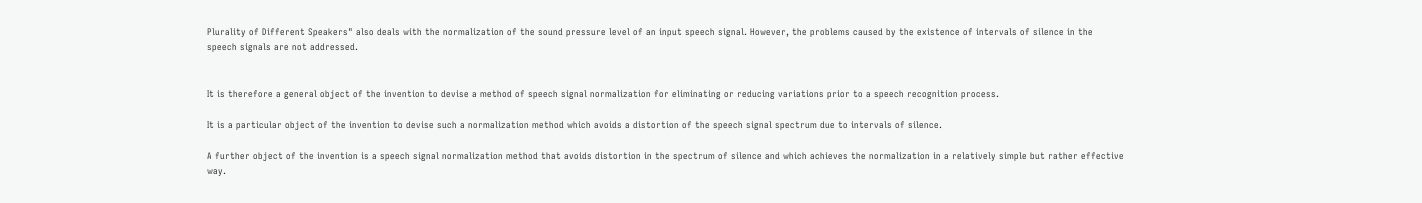Plurality of Different Speakers" also deals with the normalization of the sound pressure level of an input speech signal. However, the problems caused by the existence of intervals of silence in the speech signals are not addressed.


It is therefore a general object of the invention to devise a method of speech signal normalization for eliminating or reducing variations prior to a speech recognition process.

It is a particular object of the invention to devise such a normalization method which avoids a distortion of the speech signal spectrum due to intervals of silence.

A further object of the invention is a speech signal normalization method that avoids distortion in the spectrum of silence and which achieves the normalization in a relatively simple but rather effective way.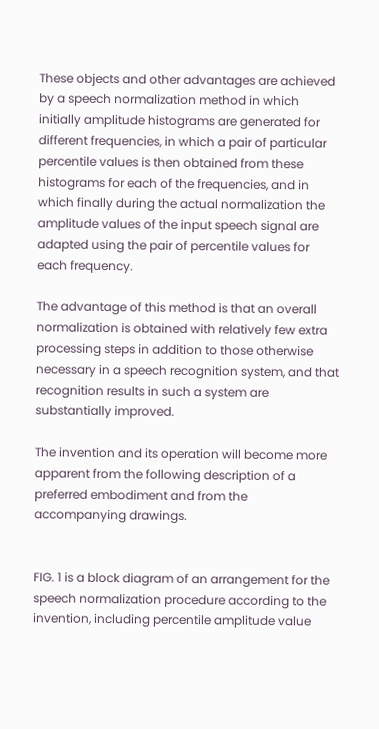These objects and other advantages are achieved by a speech normalization method in which initially amplitude histograms are generated for different frequencies, in which a pair of particular percentile values is then obtained from these histograms for each of the frequencies, and in which finally during the actual normalization the amplitude values of the input speech signal are adapted using the pair of percentile values for each frequency.

The advantage of this method is that an overall normalization is obtained with relatively few extra processing steps in addition to those otherwise necessary in a speech recognition system, and that recognition results in such a system are substantially improved.

The invention and its operation will become more apparent from the following description of a preferred embodiment and from the accompanying drawings.


FIG. 1 is a block diagram of an arrangement for the speech normalization procedure according to the invention, including percentile amplitude value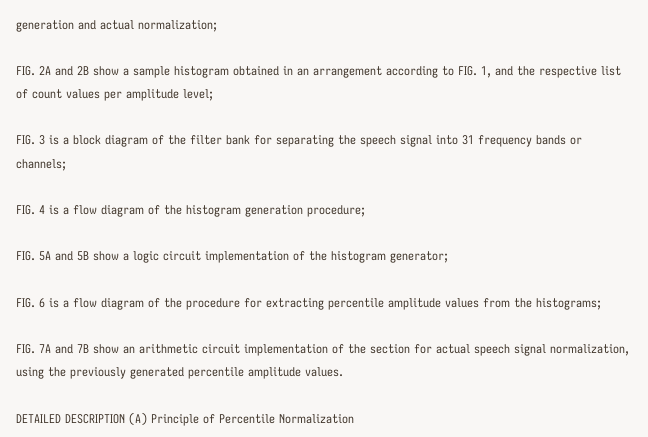generation and actual normalization;

FIG. 2A and 2B show a sample histogram obtained in an arrangement according to FIG. 1, and the respective list of count values per amplitude level;

FIG. 3 is a block diagram of the filter bank for separating the speech signal into 31 frequency bands or channels;

FIG. 4 is a flow diagram of the histogram generation procedure;

FIG. 5A and 5B show a logic circuit implementation of the histogram generator;

FIG. 6 is a flow diagram of the procedure for extracting percentile amplitude values from the histograms;

FIG. 7A and 7B show an arithmetic circuit implementation of the section for actual speech signal normalization, using the previously generated percentile amplitude values.

DETAILED DESCRIPTION (A) Principle of Percentile Normalization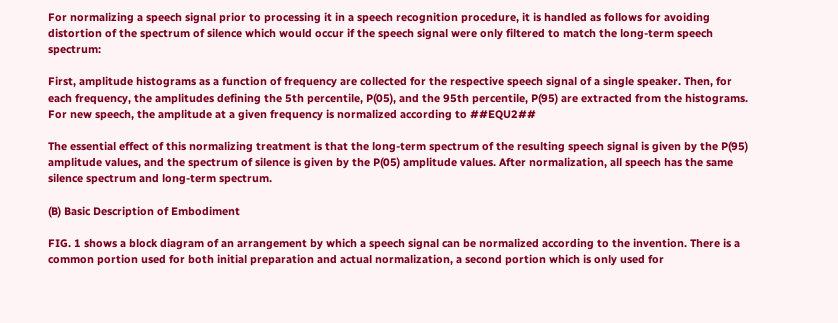For normalizing a speech signal prior to processing it in a speech recognition procedure, it is handled as follows for avoiding distortion of the spectrum of silence which would occur if the speech signal were only filtered to match the long-term speech spectrum:

First, amplitude histograms as a function of frequency are collected for the respective speech signal of a single speaker. Then, for each frequency, the amplitudes defining the 5th percentile, P(05), and the 95th percentile, P(95) are extracted from the histograms. For new speech, the amplitude at a given frequency is normalized according to ##EQU2##

The essential effect of this normalizing treatment is that the long-term spectrum of the resulting speech signal is given by the P(95) amplitude values, and the spectrum of silence is given by the P(05) amplitude values. After normalization, all speech has the same silence spectrum and long-term spectrum.

(B) Basic Description of Embodiment

FIG. 1 shows a block diagram of an arrangement by which a speech signal can be normalized according to the invention. There is a common portion used for both initial preparation and actual normalization, a second portion which is only used for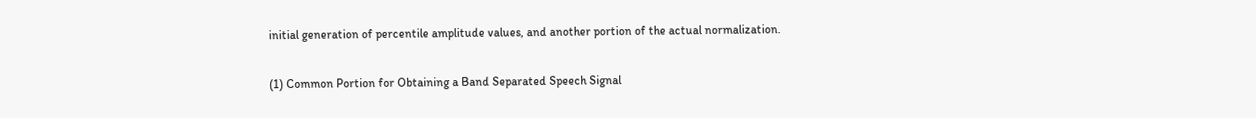initial generation of percentile amplitude values, and another portion of the actual normalization.

(1) Common Portion for Obtaining a Band Separated Speech Signal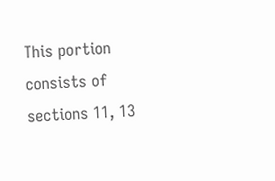This portion consists of sections 11, 13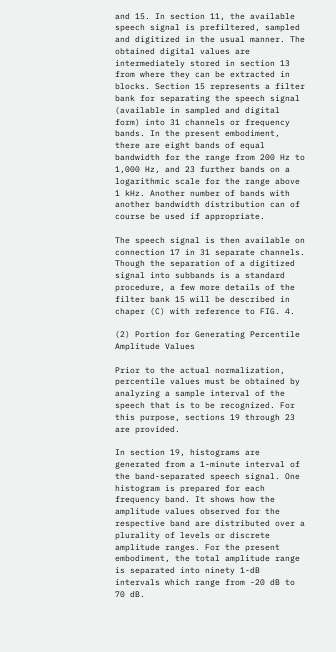and 15. In section 11, the available speech signal is prefiltered, sampled and digitized in the usual manner. The obtained digital values are intermediately stored in section 13 from where they can be extracted in blocks. Section 15 represents a filter bank for separating the speech signal (available in sampled and digital form) into 31 channels or frequency bands. In the present embodiment, there are eight bands of equal bandwidth for the range from 200 Hz to 1,000 Hz, and 23 further bands on a logarithmic scale for the range above 1 kHz. Another number of bands with another bandwidth distribution can of course be used if appropriate.

The speech signal is then available on connection 17 in 31 separate channels. Though the separation of a digitized signal into subbands is a standard procedure, a few more details of the filter bank 15 will be described in chaper (C) with reference to FIG. 4.

(2) Portion for Generating Percentile Amplitude Values

Prior to the actual normalization, percentile values must be obtained by analyzing a sample interval of the speech that is to be recognized. For this purpose, sections 19 through 23 are provided.

In section 19, histograms are generated from a 1-minute interval of the band-separated speech signal. One histogram is prepared for each frequency band. It shows how the amplitude values observed for the respective band are distributed over a plurality of levels or discrete amplitude ranges. For the present embodiment, the total amplitude range is separated into ninety 1-dB intervals which range from -20 dB to 70 dB.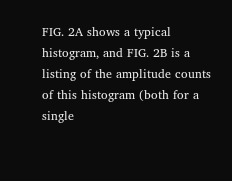FIG. 2A shows a typical histogram, and FIG. 2B is a listing of the amplitude counts of this histogram (both for a single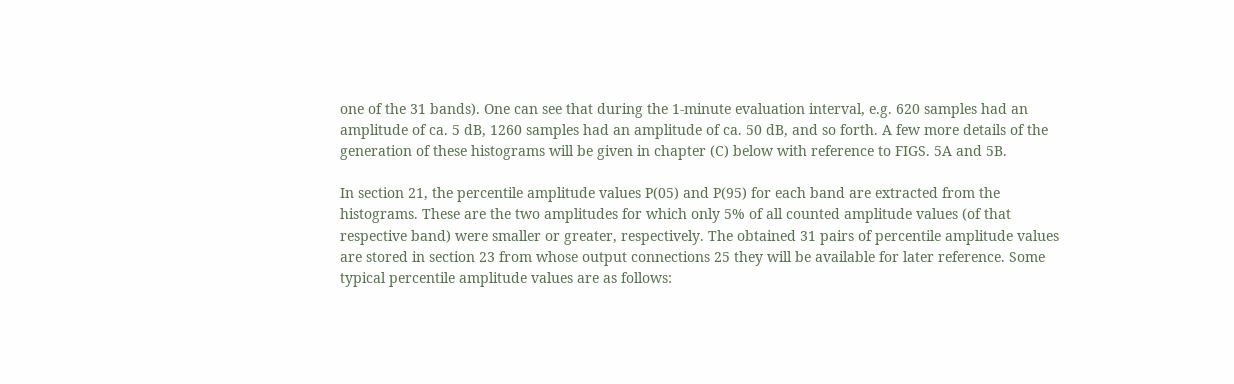one of the 31 bands). One can see that during the 1-minute evaluation interval, e.g. 620 samples had an amplitude of ca. 5 dB, 1260 samples had an amplitude of ca. 50 dB, and so forth. A few more details of the generation of these histograms will be given in chapter (C) below with reference to FIGS. 5A and 5B.

In section 21, the percentile amplitude values P(05) and P(95) for each band are extracted from the histograms. These are the two amplitudes for which only 5% of all counted amplitude values (of that respective band) were smaller or greater, respectively. The obtained 31 pairs of percentile amplitude values are stored in section 23 from whose output connections 25 they will be available for later reference. Some typical percentile amplitude values are as follows: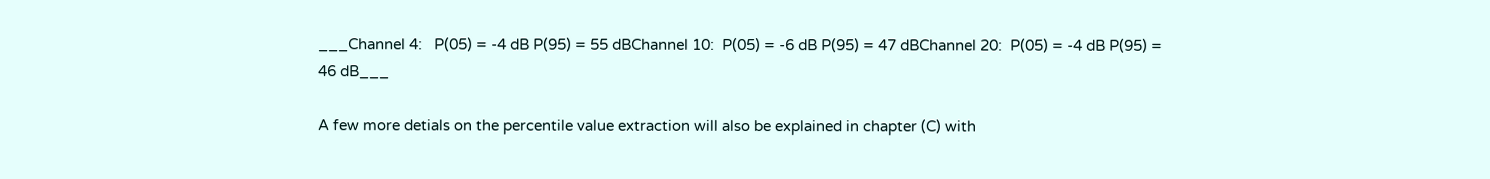___Channel 4:   P(05) = -4 dB P(95) = 55 dBChannel 10:  P(05) = -6 dB P(95) = 47 dBChannel 20:  P(05) = -4 dB P(95) = 46 dB___

A few more detials on the percentile value extraction will also be explained in chapter (C) with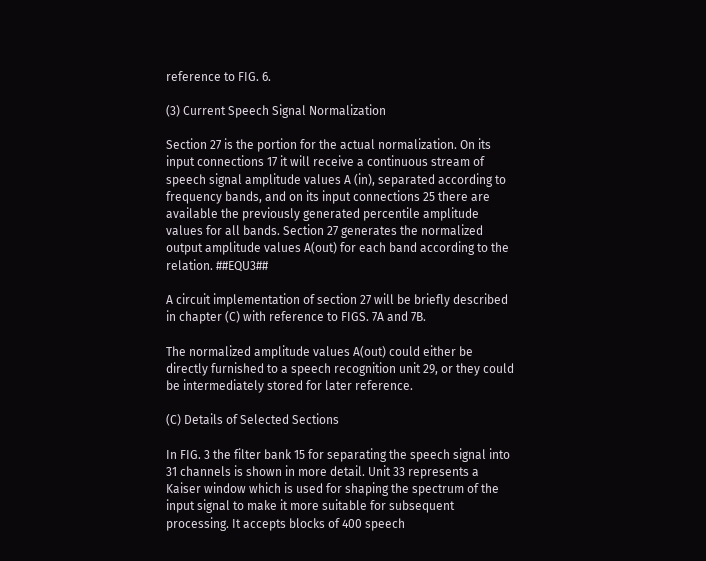reference to FIG. 6.

(3) Current Speech Signal Normalization

Section 27 is the portion for the actual normalization. On its input connections 17 it will receive a continuous stream of speech signal amplitude values A (in), separated according to frequency bands, and on its input connections 25 there are available the previously generated percentile amplitude values for all bands. Section 27 generates the normalized output amplitude values A(out) for each band according to the relation. ##EQU3##

A circuit implementation of section 27 will be briefly described in chapter (C) with reference to FIGS. 7A and 7B.

The normalized amplitude values A(out) could either be directly furnished to a speech recognition unit 29, or they could be intermediately stored for later reference.

(C) Details of Selected Sections

In FIG. 3 the filter bank 15 for separating the speech signal into 31 channels is shown in more detail. Unit 33 represents a Kaiser window which is used for shaping the spectrum of the input signal to make it more suitable for subsequent processing. It accepts blocks of 400 speech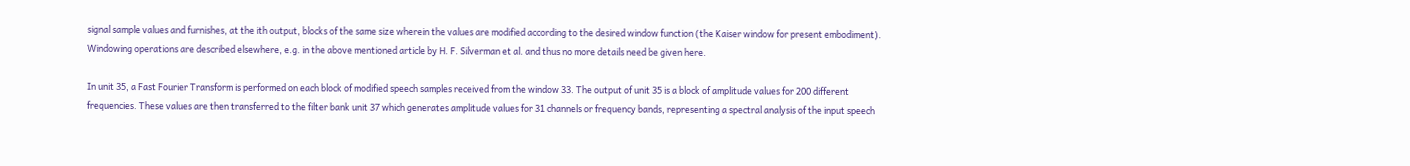signal sample values and furnishes, at the ith output, blocks of the same size wherein the values are modified according to the desired window function (the Kaiser window for present embodiment). Windowing operations are described elsewhere, e.g. in the above mentioned article by H. F. Silverman et al. and thus no more details need be given here.

In unit 35, a Fast Fourier Transform is performed on each block of modified speech samples received from the window 33. The output of unit 35 is a block of amplitude values for 200 different frequencies. These values are then transferred to the filter bank unit 37 which generates amplitude values for 31 channels or frequency bands, representing a spectral analysis of the input speech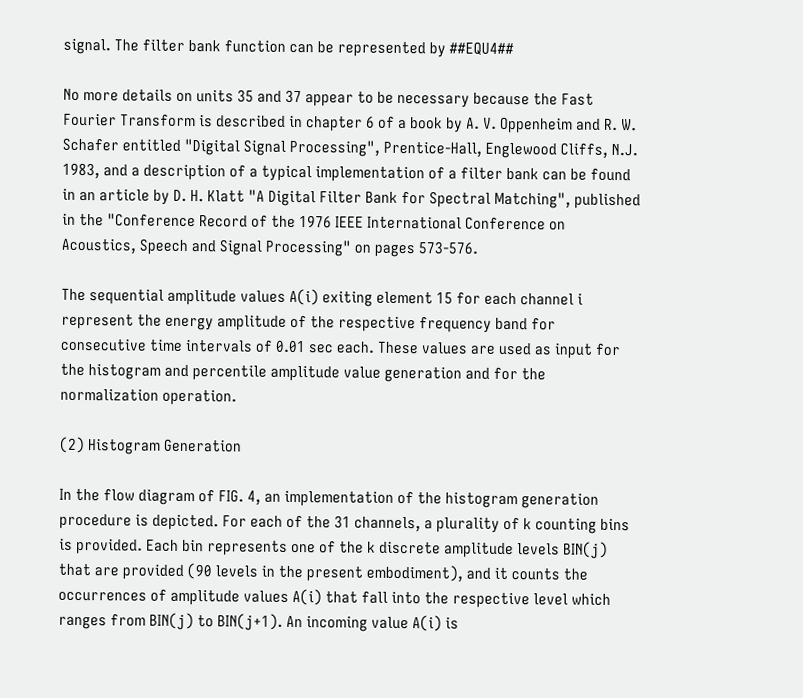signal. The filter bank function can be represented by ##EQU4##

No more details on units 35 and 37 appear to be necessary because the Fast Fourier Transform is described in chapter 6 of a book by A. V. Oppenheim and R. W. Schafer entitled "Digital Signal Processing", Prentice-Hall, Englewood Cliffs, N.J. 1983, and a description of a typical implementation of a filter bank can be found in an article by D. H. Klatt "A Digital Filter Bank for Spectral Matching", published in the "Conference Record of the 1976 IEEE International Conference on Acoustics, Speech and Signal Processing" on pages 573-576.

The sequential amplitude values A(i) exiting element 15 for each channel i represent the energy amplitude of the respective frequency band for consecutive time intervals of 0.01 sec each. These values are used as input for the histogram and percentile amplitude value generation and for the normalization operation.

(2) Histogram Generation

In the flow diagram of FIG. 4, an implementation of the histogram generation procedure is depicted. For each of the 31 channels, a plurality of k counting bins is provided. Each bin represents one of the k discrete amplitude levels BIN(j) that are provided (90 levels in the present embodiment), and it counts the occurrences of amplitude values A(i) that fall into the respective level which ranges from BIN(j) to BIN(j+1). An incoming value A(i) is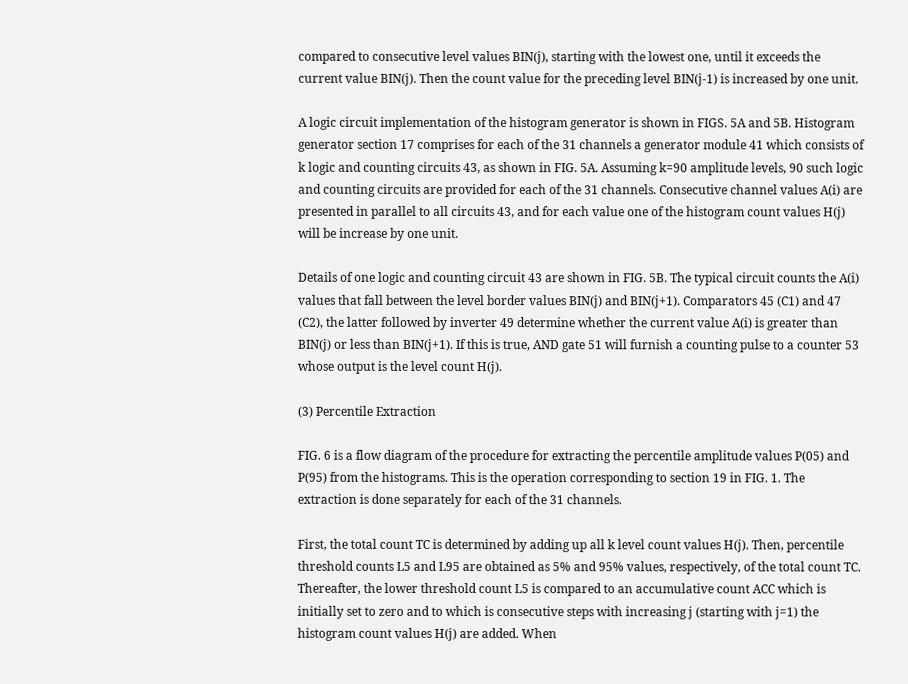compared to consecutive level values BIN(j), starting with the lowest one, until it exceeds the current value BIN(j). Then the count value for the preceding level BIN(j-1) is increased by one unit.

A logic circuit implementation of the histogram generator is shown in FIGS. 5A and 5B. Histogram generator section 17 comprises for each of the 31 channels a generator module 41 which consists of k logic and counting circuits 43, as shown in FIG. 5A. Assuming k=90 amplitude levels, 90 such logic and counting circuits are provided for each of the 31 channels. Consecutive channel values A(i) are presented in parallel to all circuits 43, and for each value one of the histogram count values H(j) will be increase by one unit.

Details of one logic and counting circuit 43 are shown in FIG. 5B. The typical circuit counts the A(i) values that fall between the level border values BIN(j) and BIN(j+1). Comparators 45 (C1) and 47 (C2), the latter followed by inverter 49 determine whether the current value A(i) is greater than BIN(j) or less than BIN(j+1). If this is true, AND gate 51 will furnish a counting pulse to a counter 53 whose output is the level count H(j).

(3) Percentile Extraction

FIG. 6 is a flow diagram of the procedure for extracting the percentile amplitude values P(05) and P(95) from the histograms. This is the operation corresponding to section 19 in FIG. 1. The extraction is done separately for each of the 31 channels.

First, the total count TC is determined by adding up all k level count values H(j). Then, percentile threshold counts L5 and L95 are obtained as 5% and 95% values, respectively, of the total count TC. Thereafter, the lower threshold count L5 is compared to an accumulative count ACC which is initially set to zero and to which is consecutive steps with increasing j (starting with j=1) the histogram count values H(j) are added. When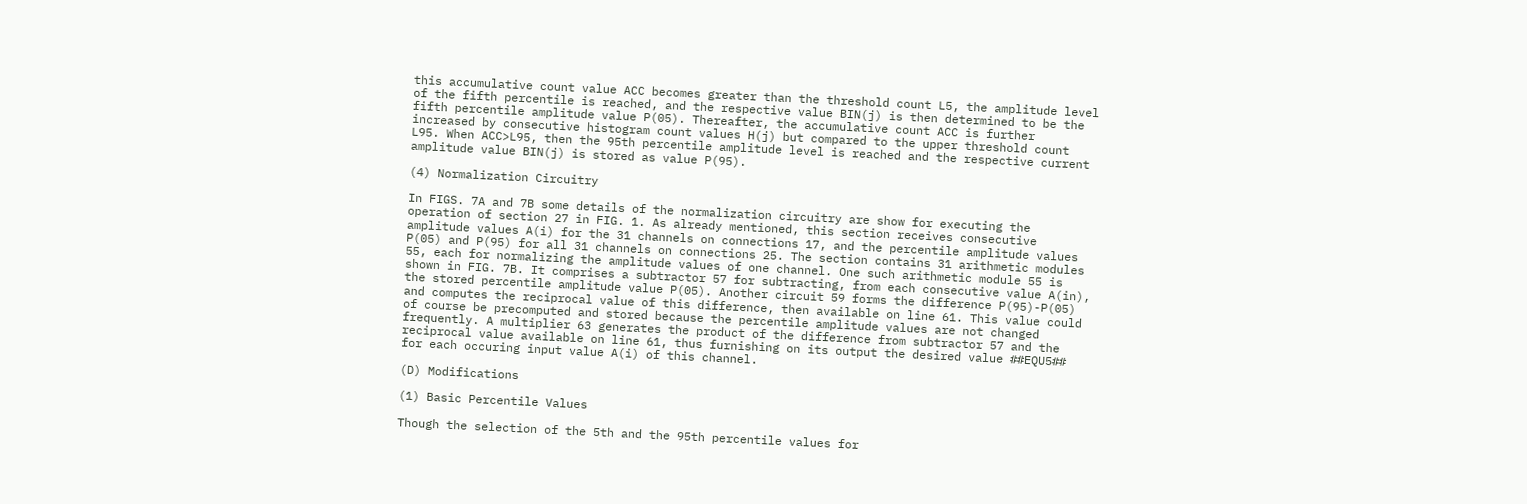this accumulative count value ACC becomes greater than the threshold count L5, the amplitude level of the fifth percentile is reached, and the respective value BIN(j) is then determined to be the fifth percentile amplitude value P(05). Thereafter, the accumulative count ACC is further increased by consecutive histogram count values H(j) but compared to the upper threshold count L95. When ACC>L95, then the 95th percentile amplitude level is reached and the respective current amplitude value BIN(j) is stored as value P(95).

(4) Normalization Circuitry

In FIGS. 7A and 7B some details of the normalization circuitry are show for executing the operation of section 27 in FIG. 1. As already mentioned, this section receives consecutive amplitude values A(i) for the 31 channels on connections 17, and the percentile amplitude values P(05) and P(95) for all 31 channels on connections 25. The section contains 31 arithmetic modules 55, each for normalizing the amplitude values of one channel. One such arithmetic module 55 is shown in FIG. 7B. It comprises a subtractor 57 for subtracting, from each consecutive value A(in), the stored percentile amplitude value P(05). Another circuit 59 forms the difference P(95)-P(05) and computes the reciprocal value of this difference, then available on line 61. This value could of course be precomputed and stored because the percentile amplitude values are not changed frequently. A multiplier 63 generates the product of the difference from subtractor 57 and the reciprocal value available on line 61, thus furnishing on its output the desired value ##EQU5## for each occuring input value A(i) of this channel.

(D) Modifications

(1) Basic Percentile Values

Though the selection of the 5th and the 95th percentile values for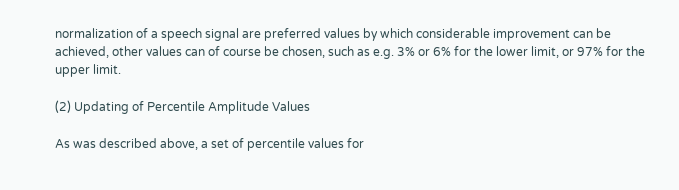normalization of a speech signal are preferred values by which considerable improvement can be achieved, other values can of course be chosen, such as e.g. 3% or 6% for the lower limit, or 97% for the upper limit.

(2) Updating of Percentile Amplitude Values

As was described above, a set of percentile values for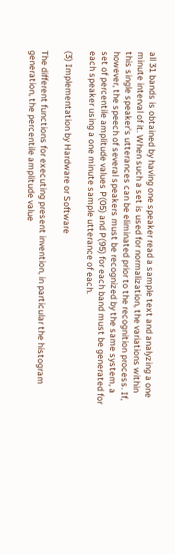all 31 bands is obtained by having one speaker read a sample text and analyzing a one minute interval of it. When such a set is used for normalization, the variations within this single speaker's utterances can be eliminated prior to the recognition process. If, however, the speech of several speakers must be recognized by the same system, a set of percentile amplitude values P(05) and P(95) for each band must be generated for each speaker using a one minute sample utterance of each.

(3) Implementation by Hardware or Software

The different functions for executing present invention, in particular the histogram generation, the percentile amplitude value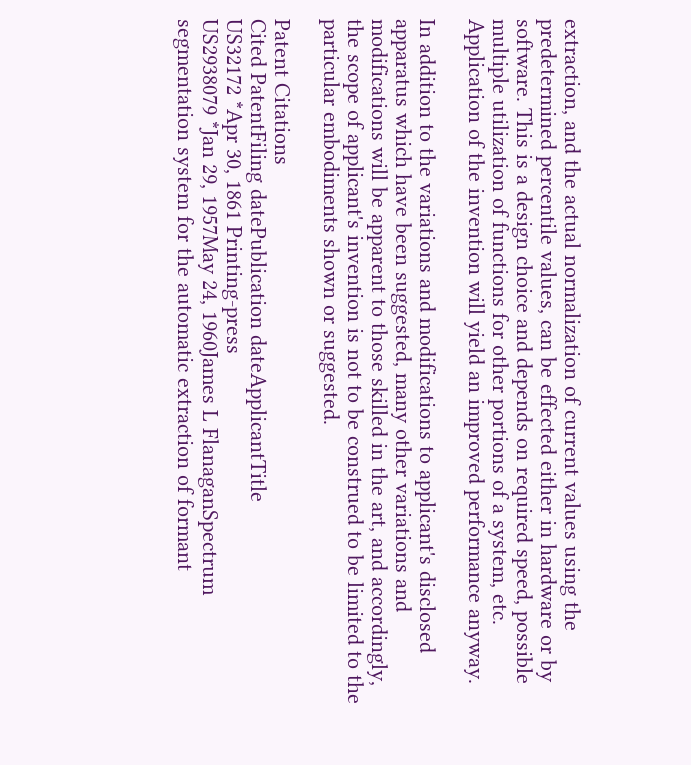extraction, and the actual normalization of current values using the predetermined percentile values, can be effected either in hardware or by software. This is a design choice and depends on required speed, possible multiple utilization of functions for other portions of a system, etc. Application of the invention will yield an improved performance anyway.

In addition to the variations and modifications to applicant's disclosed apparatus which have been suggested, many other variations and modifications will be apparent to those skilled in the art, and accordingly, the scope of applicant's invention is not to be construed to be limited to the particular embodiments shown or suggested.

Patent Citations
Cited PatentFiling datePublication dateApplicantTitle
US32172 *Apr 30, 1861 Printing-press
US2938079 *Jan 29, 1957May 24, 1960James L FlanaganSpectrum segmentation system for the automatic extraction of formant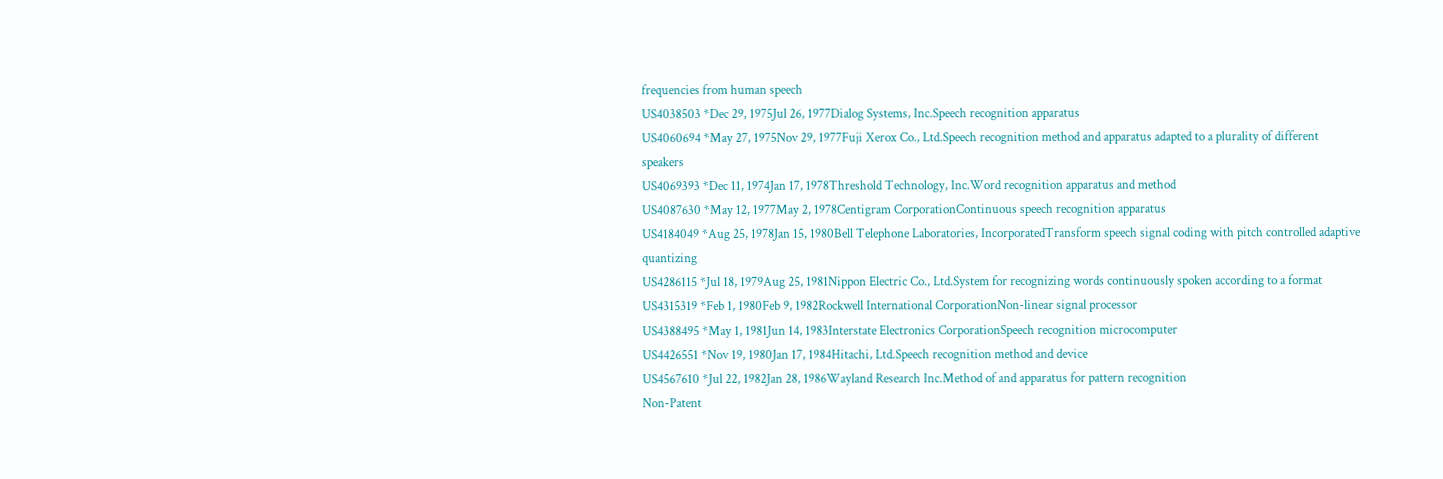frequencies from human speech
US4038503 *Dec 29, 1975Jul 26, 1977Dialog Systems, Inc.Speech recognition apparatus
US4060694 *May 27, 1975Nov 29, 1977Fuji Xerox Co., Ltd.Speech recognition method and apparatus adapted to a plurality of different speakers
US4069393 *Dec 11, 1974Jan 17, 1978Threshold Technology, Inc.Word recognition apparatus and method
US4087630 *May 12, 1977May 2, 1978Centigram CorporationContinuous speech recognition apparatus
US4184049 *Aug 25, 1978Jan 15, 1980Bell Telephone Laboratories, IncorporatedTransform speech signal coding with pitch controlled adaptive quantizing
US4286115 *Jul 18, 1979Aug 25, 1981Nippon Electric Co., Ltd.System for recognizing words continuously spoken according to a format
US4315319 *Feb 1, 1980Feb 9, 1982Rockwell International CorporationNon-linear signal processor
US4388495 *May 1, 1981Jun 14, 1983Interstate Electronics CorporationSpeech recognition microcomputer
US4426551 *Nov 19, 1980Jan 17, 1984Hitachi, Ltd.Speech recognition method and device
US4567610 *Jul 22, 1982Jan 28, 1986Wayland Research Inc.Method of and apparatus for pattern recognition
Non-Patent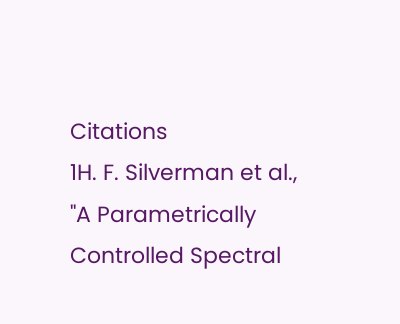Citations
1H. F. Silverman et al., "A Parametrically Controlled Spectral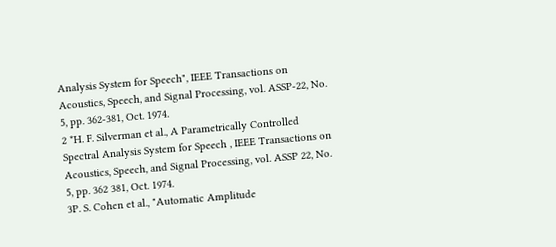Analysis System for Speech", IEEE Transactions on Acoustics, Speech, and Signal Processing, vol. ASSP-22, No. 5, pp. 362-381, Oct. 1974.
2 *H. F. Silverman et al., A Parametrically Controlled Spectral Analysis System for Speech , IEEE Transactions on Acoustics, Speech, and Signal Processing, vol. ASSP 22, No. 5, pp. 362 381, Oct. 1974.
3P. S. Cohen et al., "Automatic Amplitude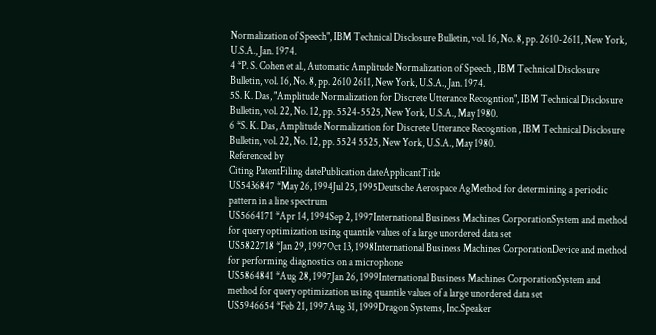Normalization of Speech", IBM Technical Disclosure Bulletin, vol. 16, No. 8, pp. 2610-2611, New York, U.S.A., Jan. 1974.
4 *P. S. Cohen et al., Automatic Amplitude Normalization of Speech , IBM Technical Disclosure Bulletin, vol. 16, No. 8, pp. 2610 2611, New York, U.S.A., Jan. 1974.
5S. K. Das, "Amplitude Normalization for Discrete Utterance Recogntion", IBM Technical Disclosure Bulletin, vol. 22, No. 12, pp. 5524-5525, New York, U.S.A., May 1980.
6 *S. K. Das, Amplitude Normalization for Discrete Utterance Recogntion , IBM Technical Disclosure Bulletin, vol. 22, No. 12, pp. 5524 5525, New York, U.S.A., May 1980.
Referenced by
Citing PatentFiling datePublication dateApplicantTitle
US5436847 *May 26, 1994Jul 25, 1995Deutsche Aerospace AgMethod for determining a periodic pattern in a line spectrum
US5664171 *Apr 14, 1994Sep 2, 1997International Business Machines CorporationSystem and method for query optimization using quantile values of a large unordered data set
US5822718 *Jan 29, 1997Oct 13, 1998International Business Machines CorporationDevice and method for performing diagnostics on a microphone
US5864841 *Aug 28, 1997Jan 26, 1999International Business Machines CorporationSystem and method for query optimization using quantile values of a large unordered data set
US5946654 *Feb 21, 1997Aug 31, 1999Dragon Systems, Inc.Speaker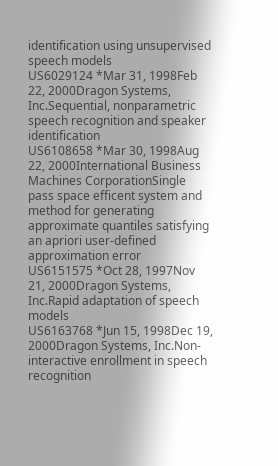identification using unsupervised speech models
US6029124 *Mar 31, 1998Feb 22, 2000Dragon Systems, Inc.Sequential, nonparametric speech recognition and speaker identification
US6108658 *Mar 30, 1998Aug 22, 2000International Business Machines CorporationSingle pass space efficent system and method for generating approximate quantiles satisfying an apriori user-defined approximation error
US6151575 *Oct 28, 1997Nov 21, 2000Dragon Systems, Inc.Rapid adaptation of speech models
US6163768 *Jun 15, 1998Dec 19, 2000Dragon Systems, Inc.Non-interactive enrollment in speech recognition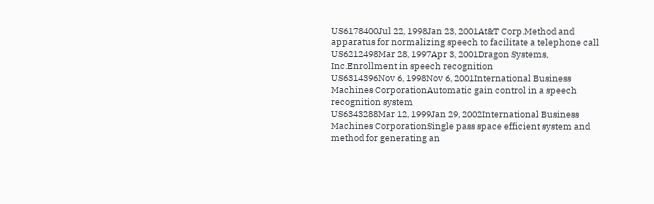US6178400Jul 22, 1998Jan 23, 2001At&T Corp.Method and apparatus for normalizing speech to facilitate a telephone call
US6212498Mar 28, 1997Apr 3, 2001Dragon Systems, Inc.Enrollment in speech recognition
US6314396Nov 6, 1998Nov 6, 2001International Business Machines CorporationAutomatic gain control in a speech recognition system
US6343288Mar 12, 1999Jan 29, 2002International Business Machines CorporationSingle pass space efficient system and method for generating an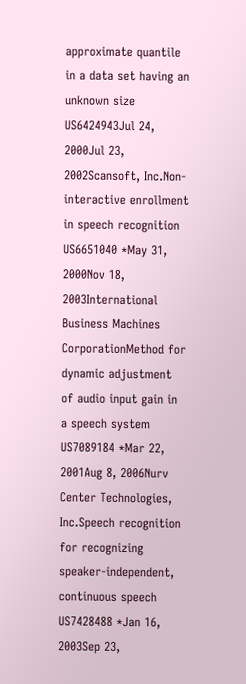approximate quantile in a data set having an unknown size
US6424943Jul 24, 2000Jul 23, 2002Scansoft, Inc.Non-interactive enrollment in speech recognition
US6651040 *May 31, 2000Nov 18, 2003International Business Machines CorporationMethod for dynamic adjustment of audio input gain in a speech system
US7089184 *Mar 22, 2001Aug 8, 2006Nurv Center Technologies, Inc.Speech recognition for recognizing speaker-independent, continuous speech
US7428488 *Jan 16, 2003Sep 23,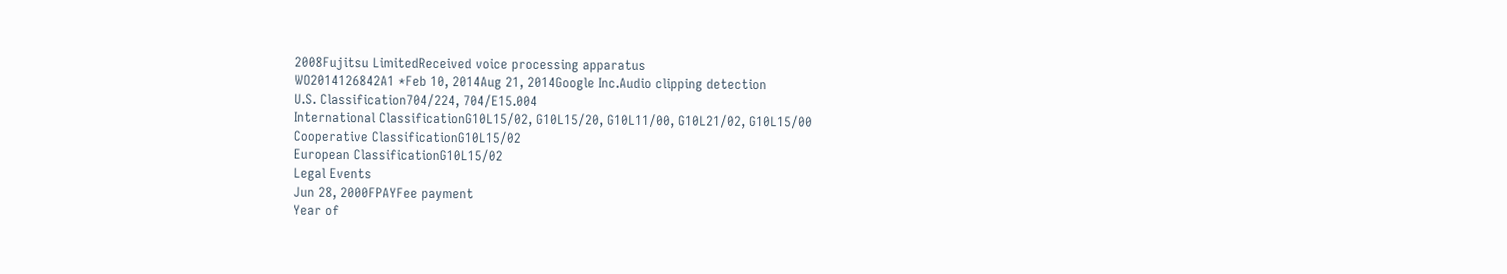2008Fujitsu LimitedReceived voice processing apparatus
WO2014126842A1 *Feb 10, 2014Aug 21, 2014Google Inc.Audio clipping detection
U.S. Classification704/224, 704/E15.004
International ClassificationG10L15/02, G10L15/20, G10L11/00, G10L21/02, G10L15/00
Cooperative ClassificationG10L15/02
European ClassificationG10L15/02
Legal Events
Jun 28, 2000FPAYFee payment
Year of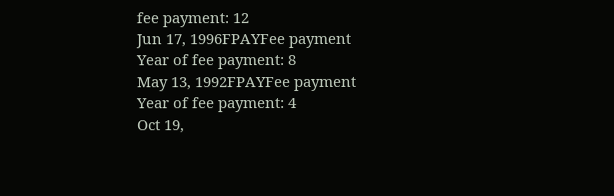fee payment: 12
Jun 17, 1996FPAYFee payment
Year of fee payment: 8
May 13, 1992FPAYFee payment
Year of fee payment: 4
Oct 19,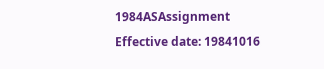1984ASAssignment
Effective date: 19841016